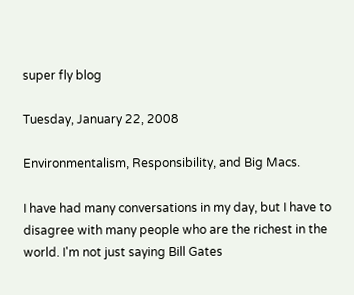super fly blog

Tuesday, January 22, 2008

Environmentalism, Responsibility, and Big Macs.

I have had many conversations in my day, but I have to disagree with many people who are the richest in the world. I'm not just saying Bill Gates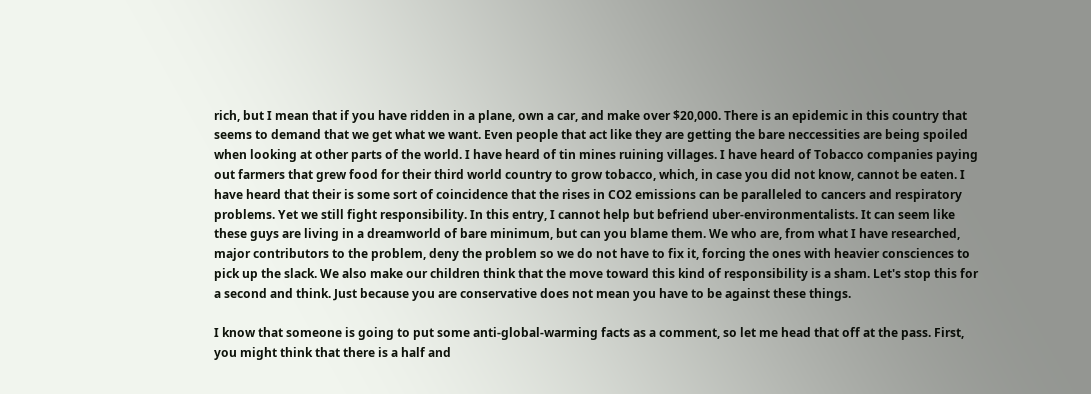rich, but I mean that if you have ridden in a plane, own a car, and make over $20,000. There is an epidemic in this country that seems to demand that we get what we want. Even people that act like they are getting the bare neccessities are being spoiled when looking at other parts of the world. I have heard of tin mines ruining villages. I have heard of Tobacco companies paying out farmers that grew food for their third world country to grow tobacco, which, in case you did not know, cannot be eaten. I have heard that their is some sort of coincidence that the rises in CO2 emissions can be paralleled to cancers and respiratory problems. Yet we still fight responsibility. In this entry, I cannot help but befriend uber-environmentalists. It can seem like these guys are living in a dreamworld of bare minimum, but can you blame them. We who are, from what I have researched, major contributors to the problem, deny the problem so we do not have to fix it, forcing the ones with heavier consciences to pick up the slack. We also make our children think that the move toward this kind of responsibility is a sham. Let's stop this for a second and think. Just because you are conservative does not mean you have to be against these things.

I know that someone is going to put some anti-global-warming facts as a comment, so let me head that off at the pass. First, you might think that there is a half and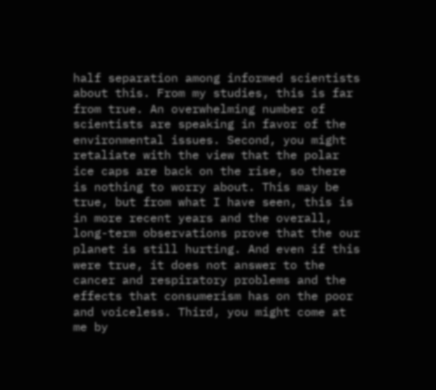half separation among informed scientists about this. From my studies, this is far from true. An overwhelming number of scientists are speaking in favor of the environmental issues. Second, you might retaliate with the view that the polar ice caps are back on the rise, so there is nothing to worry about. This may be true, but from what I have seen, this is in more recent years and the overall, long-term observations prove that the our planet is still hurting. And even if this were true, it does not answer to the cancer and respiratory problems and the effects that consumerism has on the poor and voiceless. Third, you might come at me by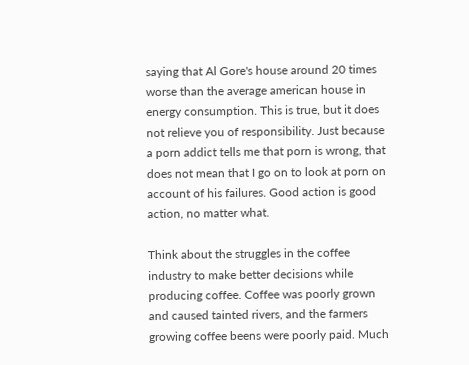saying that Al Gore's house around 20 times worse than the average american house in energy consumption. This is true, but it does not relieve you of responsibility. Just because a porn addict tells me that porn is wrong, that does not mean that I go on to look at porn on account of his failures. Good action is good action, no matter what.

Think about the struggles in the coffee industry to make better decisions while producing coffee. Coffee was poorly grown and caused tainted rivers, and the farmers growing coffee beens were poorly paid. Much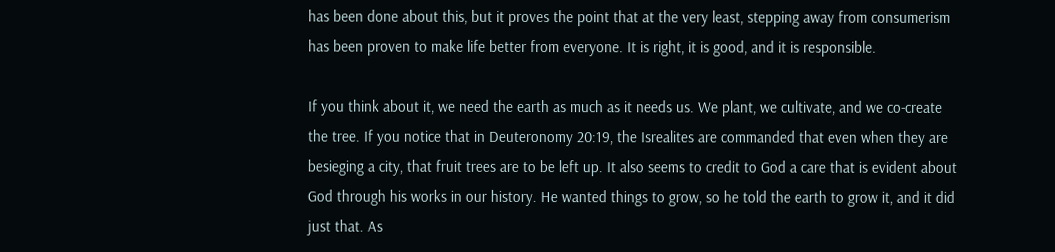has been done about this, but it proves the point that at the very least, stepping away from consumerism has been proven to make life better from everyone. It is right, it is good, and it is responsible.

If you think about it, we need the earth as much as it needs us. We plant, we cultivate, and we co-create the tree. If you notice that in Deuteronomy 20:19, the Isrealites are commanded that even when they are besieging a city, that fruit trees are to be left up. It also seems to credit to God a care that is evident about God through his works in our history. He wanted things to grow, so he told the earth to grow it, and it did just that. As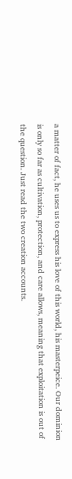a matter of fact, he uses us to express his love of this world, his masterpeice. Our dominion is only so far as cultivation, protection, and care allows, meaning that exploitation is out of the question. Just read the two creation accounts.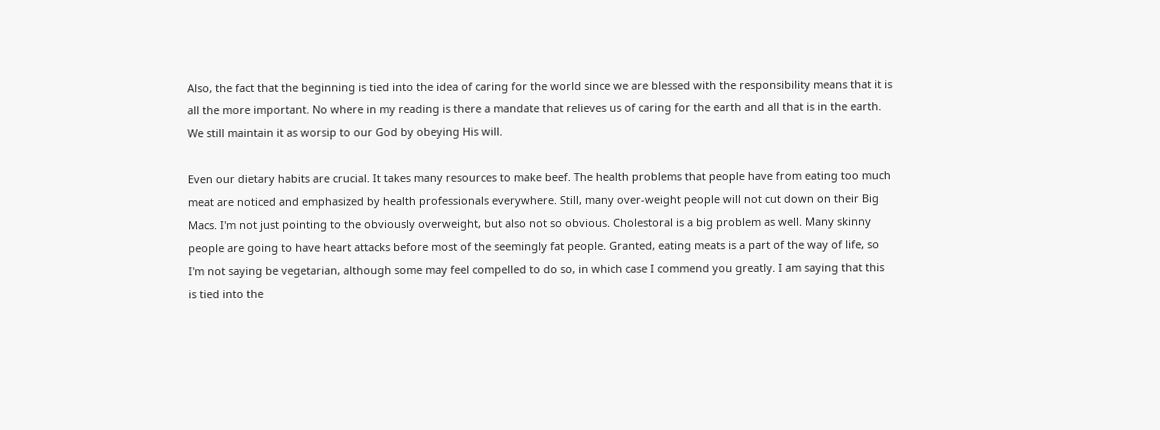Also, the fact that the beginning is tied into the idea of caring for the world since we are blessed with the responsibility means that it is all the more important. No where in my reading is there a mandate that relieves us of caring for the earth and all that is in the earth. We still maintain it as worsip to our God by obeying His will.

Even our dietary habits are crucial. It takes many resources to make beef. The health problems that people have from eating too much meat are noticed and emphasized by health professionals everywhere. Still, many over-weight people will not cut down on their Big Macs. I'm not just pointing to the obviously overweight, but also not so obvious. Cholestoral is a big problem as well. Many skinny people are going to have heart attacks before most of the seemingly fat people. Granted, eating meats is a part of the way of life, so I'm not saying be vegetarian, although some may feel compelled to do so, in which case I commend you greatly. I am saying that this is tied into the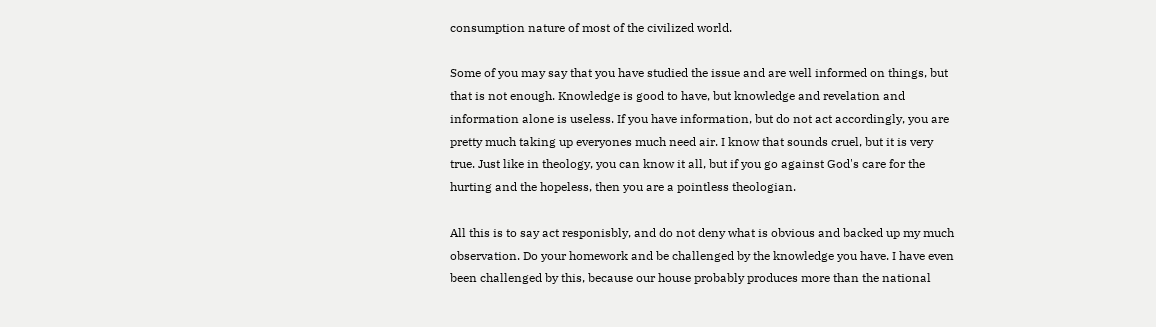consumption nature of most of the civilized world.

Some of you may say that you have studied the issue and are well informed on things, but that is not enough. Knowledge is good to have, but knowledge and revelation and information alone is useless. If you have information, but do not act accordingly, you are pretty much taking up everyones much need air. I know that sounds cruel, but it is very true. Just like in theology, you can know it all, but if you go against God's care for the hurting and the hopeless, then you are a pointless theologian.

All this is to say act responisbly, and do not deny what is obvious and backed up my much observation. Do your homework and be challenged by the knowledge you have. I have even been challenged by this, because our house probably produces more than the national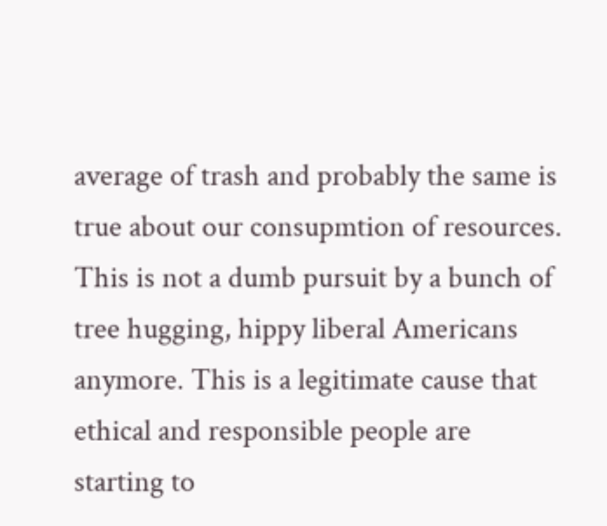average of trash and probably the same is true about our consupmtion of resources. This is not a dumb pursuit by a bunch of tree hugging, hippy liberal Americans anymore. This is a legitimate cause that ethical and responsible people are starting to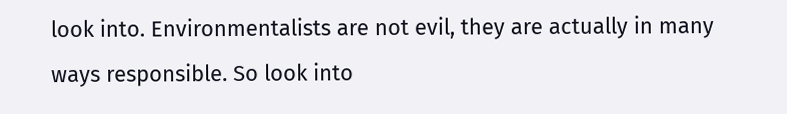look into. Environmentalists are not evil, they are actually in many ways responsible. So look into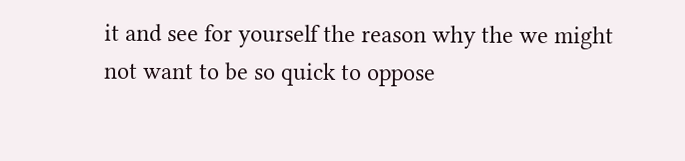it and see for yourself the reason why the we might not want to be so quick to oppose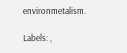environmetalism.

Labels: ,